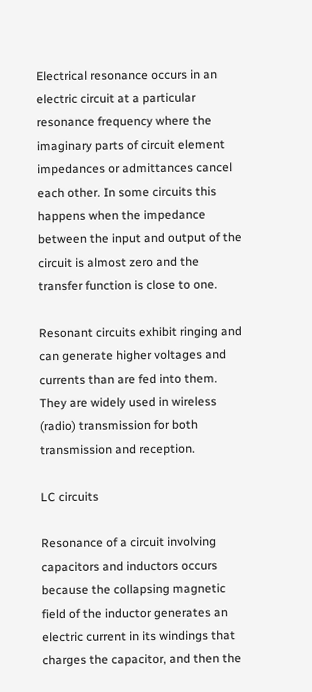Electrical resonance occurs in an electric circuit at a particular resonance frequency where the imaginary parts of circuit element impedances or admittances cancel each other. In some circuits this happens when the impedance between the input and output of the circuit is almost zero and the transfer function is close to one.

Resonant circuits exhibit ringing and can generate higher voltages and currents than are fed into them. They are widely used in wireless (radio) transmission for both transmission and reception.

LC circuits

Resonance of a circuit involving capacitors and inductors occurs because the collapsing magnetic field of the inductor generates an electric current in its windings that charges the capacitor, and then the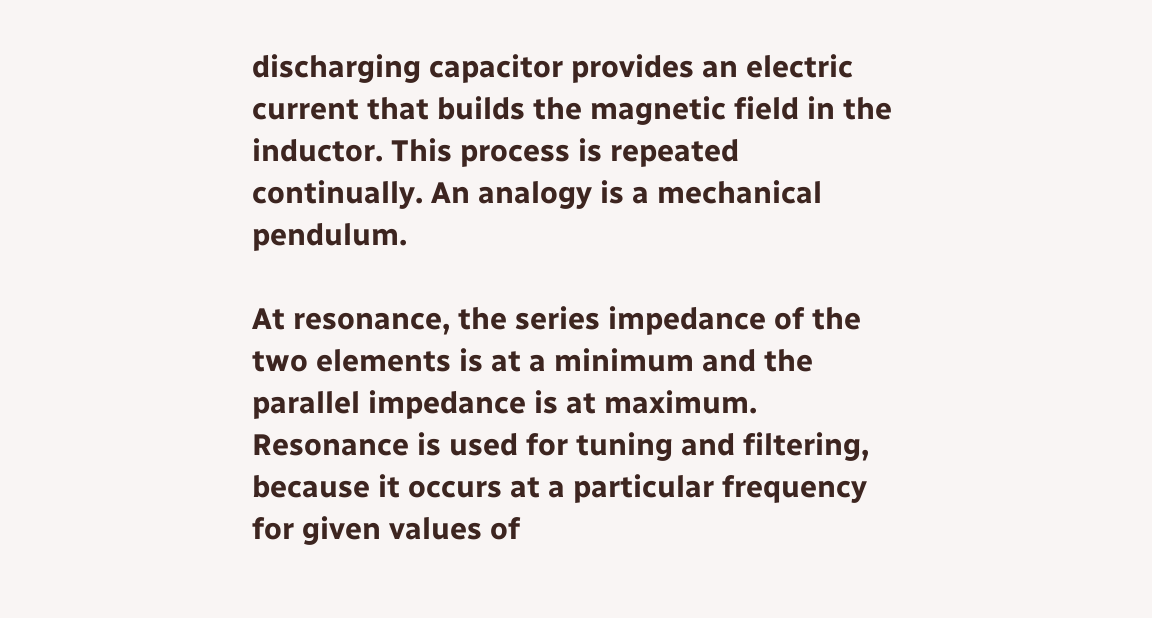discharging capacitor provides an electric current that builds the magnetic field in the inductor. This process is repeated continually. An analogy is a mechanical pendulum.

At resonance, the series impedance of the two elements is at a minimum and the parallel impedance is at maximum. Resonance is used for tuning and filtering, because it occurs at a particular frequency for given values of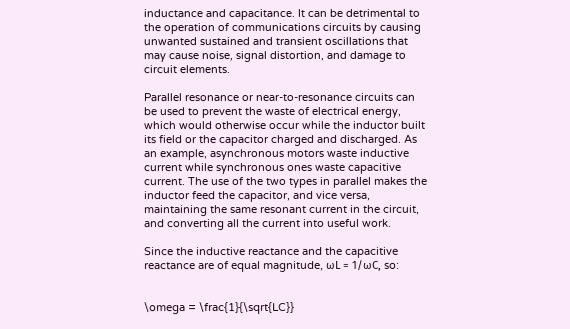inductance and capacitance. It can be detrimental to the operation of communications circuits by causing unwanted sustained and transient oscillations that may cause noise, signal distortion, and damage to circuit elements.

Parallel resonance or near-to-resonance circuits can be used to prevent the waste of electrical energy, which would otherwise occur while the inductor built its field or the capacitor charged and discharged. As an example, asynchronous motors waste inductive current while synchronous ones waste capacitive current. The use of the two types in parallel makes the inductor feed the capacitor, and vice versa, maintaining the same resonant current in the circuit, and converting all the current into useful work.

Since the inductive reactance and the capacitive reactance are of equal magnitude, ωL = 1/ωC, so:


\omega = \frac{1}{\sqrt{LC}}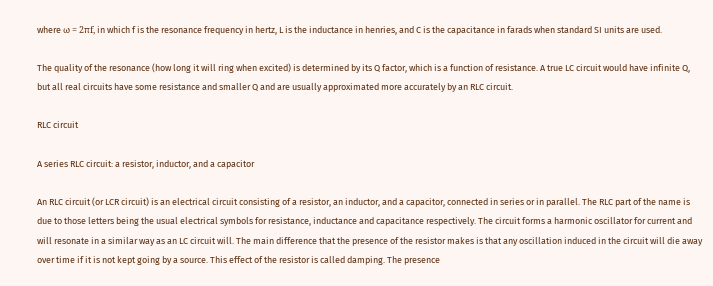where ω = 2πf, in which f is the resonance frequency in hertz, L is the inductance in henries, and C is the capacitance in farads when standard SI units are used.

The quality of the resonance (how long it will ring when excited) is determined by its Q factor, which is a function of resistance. A true LC circuit would have infinite Q, but all real circuits have some resistance and smaller Q and are usually approximated more accurately by an RLC circuit.

RLC circuit

A series RLC circuit: a resistor, inductor, and a capacitor

An RLC circuit (or LCR circuit) is an electrical circuit consisting of a resistor, an inductor, and a capacitor, connected in series or in parallel. The RLC part of the name is due to those letters being the usual electrical symbols for resistance, inductance and capacitance respectively. The circuit forms a harmonic oscillator for current and will resonate in a similar way as an LC circuit will. The main difference that the presence of the resistor makes is that any oscillation induced in the circuit will die away over time if it is not kept going by a source. This effect of the resistor is called damping. The presence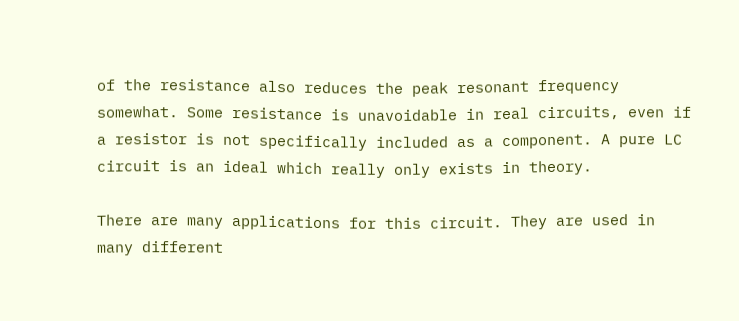of the resistance also reduces the peak resonant frequency somewhat. Some resistance is unavoidable in real circuits, even if a resistor is not specifically included as a component. A pure LC circuit is an ideal which really only exists in theory.

There are many applications for this circuit. They are used in many different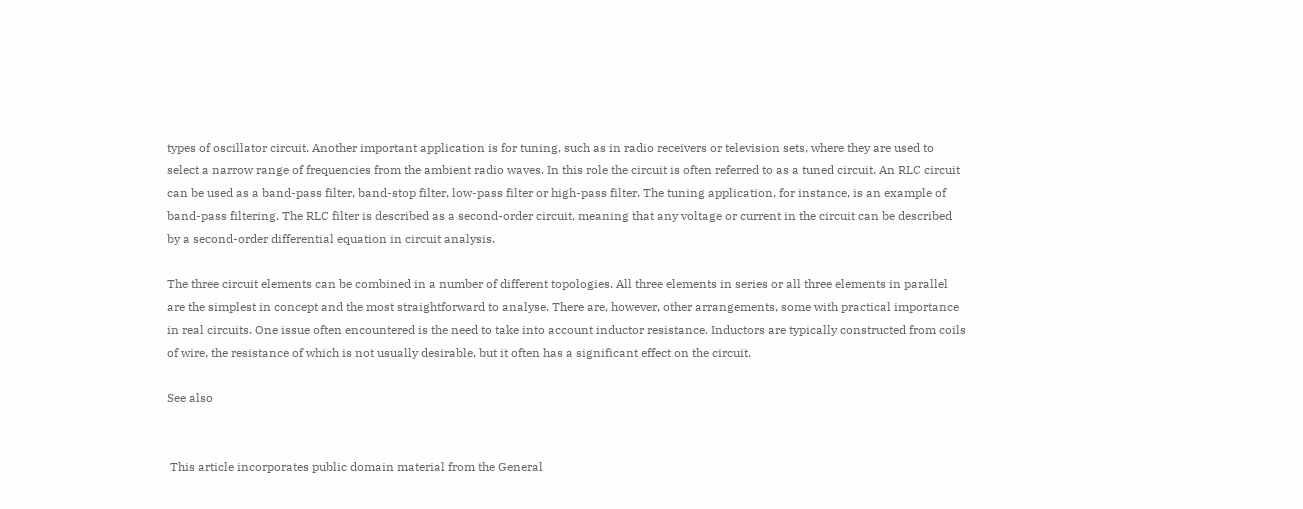types of oscillator circuit. Another important application is for tuning, such as in radio receivers or television sets, where they are used to select a narrow range of frequencies from the ambient radio waves. In this role the circuit is often referred to as a tuned circuit. An RLC circuit can be used as a band-pass filter, band-stop filter, low-pass filter or high-pass filter. The tuning application, for instance, is an example of band-pass filtering. The RLC filter is described as a second-order circuit, meaning that any voltage or current in the circuit can be described by a second-order differential equation in circuit analysis.

The three circuit elements can be combined in a number of different topologies. All three elements in series or all three elements in parallel are the simplest in concept and the most straightforward to analyse. There are, however, other arrangements, some with practical importance in real circuits. One issue often encountered is the need to take into account inductor resistance. Inductors are typically constructed from coils of wire, the resistance of which is not usually desirable, but it often has a significant effect on the circuit.

See also


 This article incorporates public domain material from the General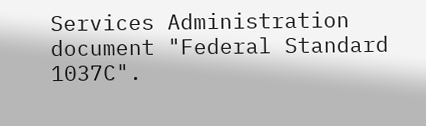Services Administration document "Federal Standard 1037C".